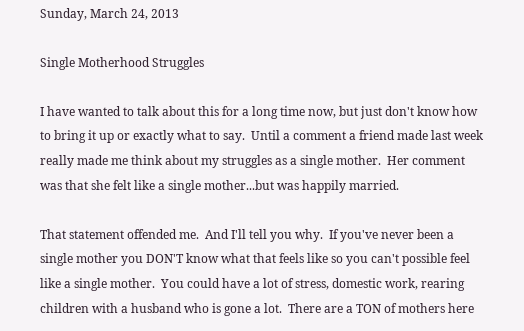Sunday, March 24, 2013

Single Motherhood Struggles

I have wanted to talk about this for a long time now, but just don't know how to bring it up or exactly what to say.  Until a comment a friend made last week really made me think about my struggles as a single mother.  Her comment was that she felt like a single mother...but was happily married.

That statement offended me.  And I'll tell you why.  If you've never been a single mother you DON'T know what that feels like so you can't possible feel like a single mother.  You could have a lot of stress, domestic work, rearing children with a husband who is gone a lot.  There are a TON of mothers here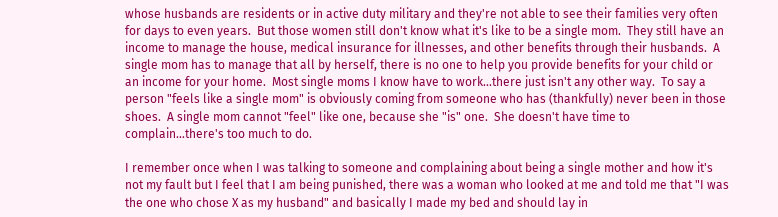whose husbands are residents or in active duty military and they're not able to see their families very often for days to even years.  But those women still don't know what it's like to be a single mom.  They still have an income to manage the house, medical insurance for illnesses, and other benefits through their husbands.  A single mom has to manage that all by herself, there is no one to help you provide benefits for your child or an income for your home.  Most single moms I know have to work...there just isn't any other way.  To say a person "feels like a single mom" is obviously coming from someone who has (thankfully) never been in those shoes.  A single mom cannot "feel" like one, because she "is" one.  She doesn't have time to complain...there's too much to do.

I remember once when I was talking to someone and complaining about being a single mother and how it's not my fault but I feel that I am being punished, there was a woman who looked at me and told me that "I was the one who chose X as my husband" and basically I made my bed and should lay in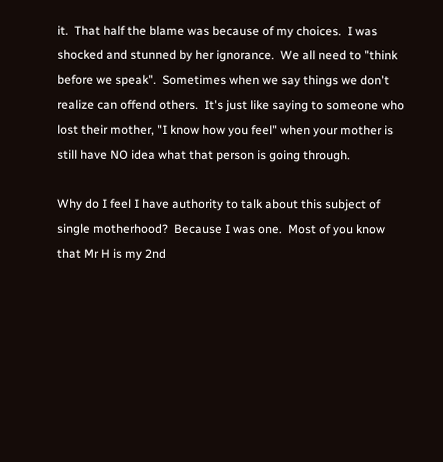it.  That half the blame was because of my choices.  I was shocked and stunned by her ignorance.  We all need to "think before we speak".  Sometimes when we say things we don't realize can offend others.  It's just like saying to someone who lost their mother, "I know how you feel" when your mother is still have NO idea what that person is going through.

Why do I feel I have authority to talk about this subject of single motherhood?  Because I was one.  Most of you know that Mr H is my 2nd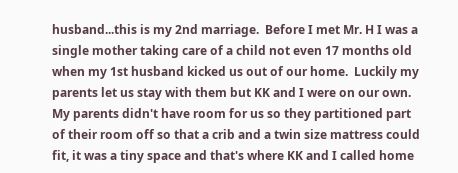husband...this is my 2nd marriage.  Before I met Mr. H I was a single mother taking care of a child not even 17 months old when my 1st husband kicked us out of our home.  Luckily my parents let us stay with them but KK and I were on our own.  My parents didn't have room for us so they partitioned part of their room off so that a crib and a twin size mattress could fit, it was a tiny space and that's where KK and I called home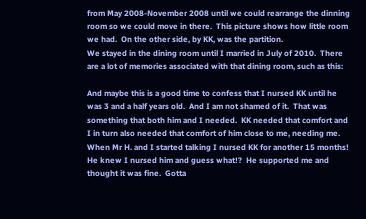from May 2008-November 2008 until we could rearrange the dinning room so we could move in there.  This picture shows how little room we had.  On the other side, by KK, was the partition.
We stayed in the dining room until I married in July of 2010.  There are a lot of memories associated with that dining room, such as this:

And maybe this is a good time to confess that I nursed KK until he was 3 and a half years old.  And I am not shamed of it.  That was something that both him and I needed.  KK needed that comfort and I in turn also needed that comfort of him close to me, needing me.  When Mr H. and I started talking I nursed KK for another 15 months!  He knew I nursed him and guess what!?  He supported me and thought it was fine.  Gotta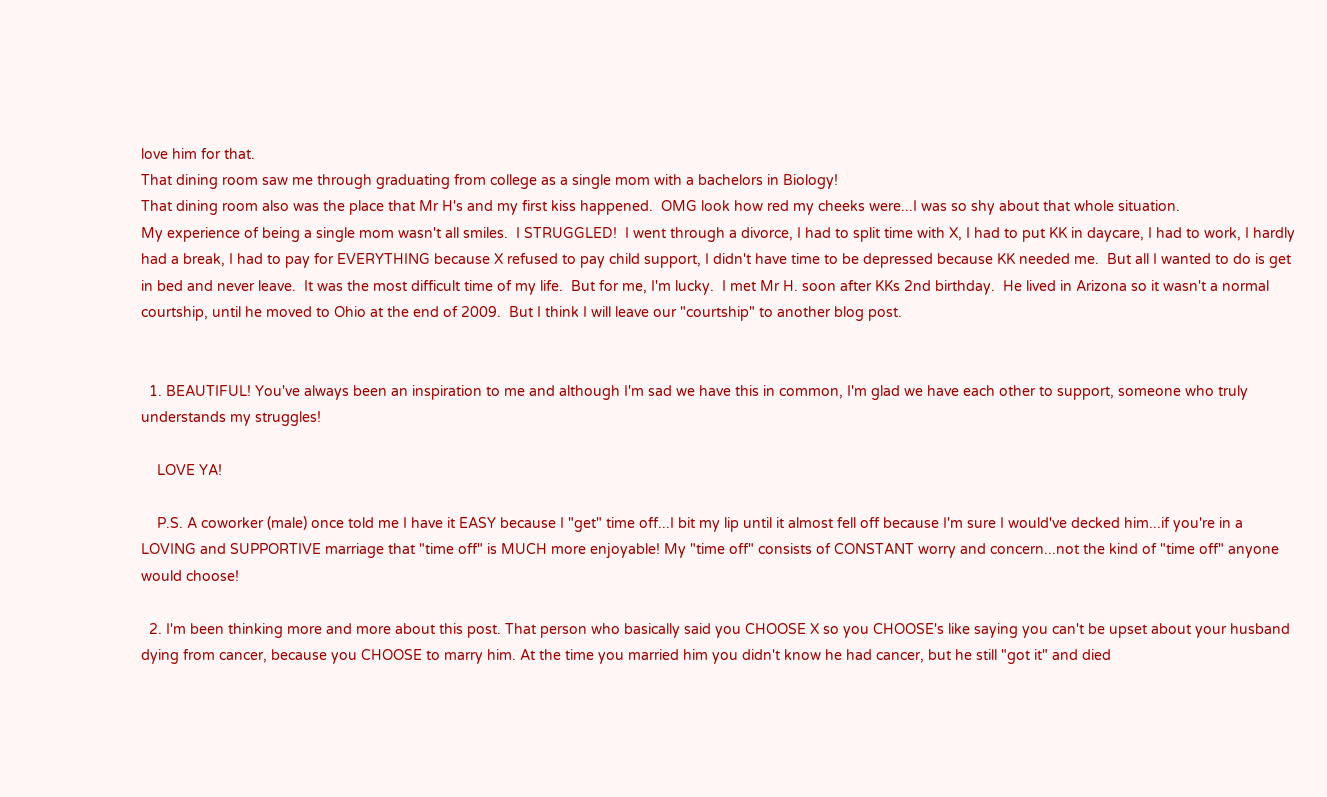love him for that.
That dining room saw me through graduating from college as a single mom with a bachelors in Biology!
That dining room also was the place that Mr H's and my first kiss happened.  OMG look how red my cheeks were...I was so shy about that whole situation.
My experience of being a single mom wasn't all smiles.  I STRUGGLED!  I went through a divorce, I had to split time with X, I had to put KK in daycare, I had to work, I hardly had a break, I had to pay for EVERYTHING because X refused to pay child support, I didn't have time to be depressed because KK needed me.  But all I wanted to do is get in bed and never leave.  It was the most difficult time of my life.  But for me, I'm lucky.  I met Mr H. soon after KKs 2nd birthday.  He lived in Arizona so it wasn't a normal courtship, until he moved to Ohio at the end of 2009.  But I think I will leave our "courtship" to another blog post.


  1. BEAUTIFUL! You've always been an inspiration to me and although I'm sad we have this in common, I'm glad we have each other to support, someone who truly understands my struggles!

    LOVE YA!

    P.S. A coworker (male) once told me I have it EASY because I "get" time off...I bit my lip until it almost fell off because I'm sure I would've decked him...if you're in a LOVING and SUPPORTIVE marriage that "time off" is MUCH more enjoyable! My "time off" consists of CONSTANT worry and concern...not the kind of "time off" anyone would choose!

  2. I'm been thinking more and more about this post. That person who basically said you CHOOSE X so you CHOOSE's like saying you can't be upset about your husband dying from cancer, because you CHOOSE to marry him. At the time you married him you didn't know he had cancer, but he still "got it" and died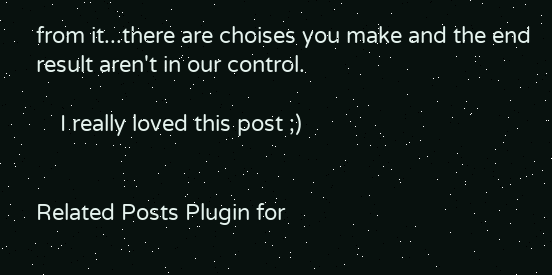from it...there are choises you make and the end result aren't in our control.

    I really loved this post ;)


Related Posts Plugin for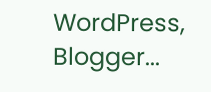WordPress, Blogger...